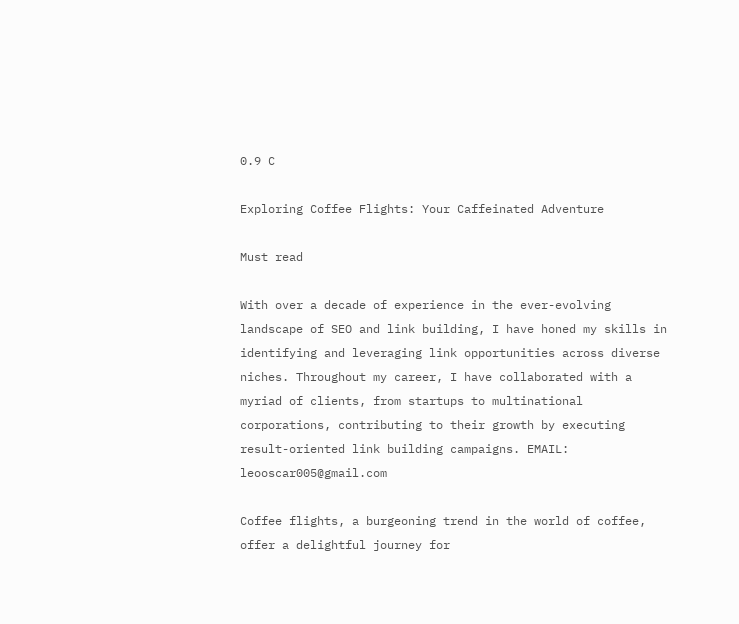0.9 C

Exploring Coffee Flights: Your Caffeinated Adventure

Must read

With over a decade of experience in the ever-evolving landscape of SEO and link building, I have honed my skills in identifying and leveraging link opportunities across diverse niches. Throughout my career, I have collaborated with a myriad of clients, from startups to multinational corporations, contributing to their growth by executing result-oriented link building campaigns. EMAIL: leooscar005@gmail.com

Coffee flights, a burgeoning trend in the world of coffee, offer a delightful journey for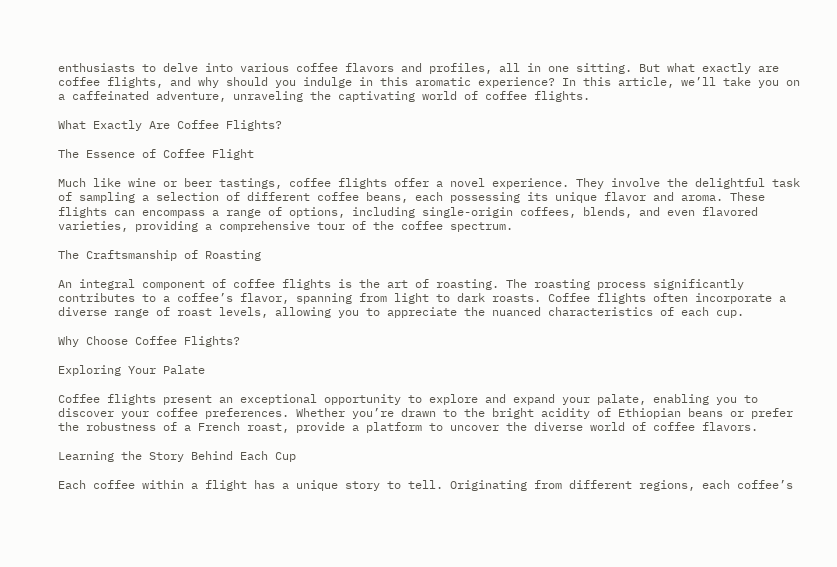enthusiasts to delve into various coffee flavors and profiles, all in one sitting. But what exactly are coffee flights, and why should you indulge in this aromatic experience? In this article, we’ll take you on a caffeinated adventure, unraveling the captivating world of coffee flights.

What Exactly Are Coffee Flights?

The Essence of Coffee Flight

Much like wine or beer tastings, coffee flights offer a novel experience. They involve the delightful task of sampling a selection of different coffee beans, each possessing its unique flavor and aroma. These flights can encompass a range of options, including single-origin coffees, blends, and even flavored varieties, providing a comprehensive tour of the coffee spectrum.

The Craftsmanship of Roasting

An integral component of coffee flights is the art of roasting. The roasting process significantly contributes to a coffee’s flavor, spanning from light to dark roasts. Coffee flights often incorporate a diverse range of roast levels, allowing you to appreciate the nuanced characteristics of each cup.

Why Choose Coffee Flights?

Exploring Your Palate

Coffee flights present an exceptional opportunity to explore and expand your palate, enabling you to discover your coffee preferences. Whether you’re drawn to the bright acidity of Ethiopian beans or prefer the robustness of a French roast, provide a platform to uncover the diverse world of coffee flavors.

Learning the Story Behind Each Cup

Each coffee within a flight has a unique story to tell. Originating from different regions, each coffee’s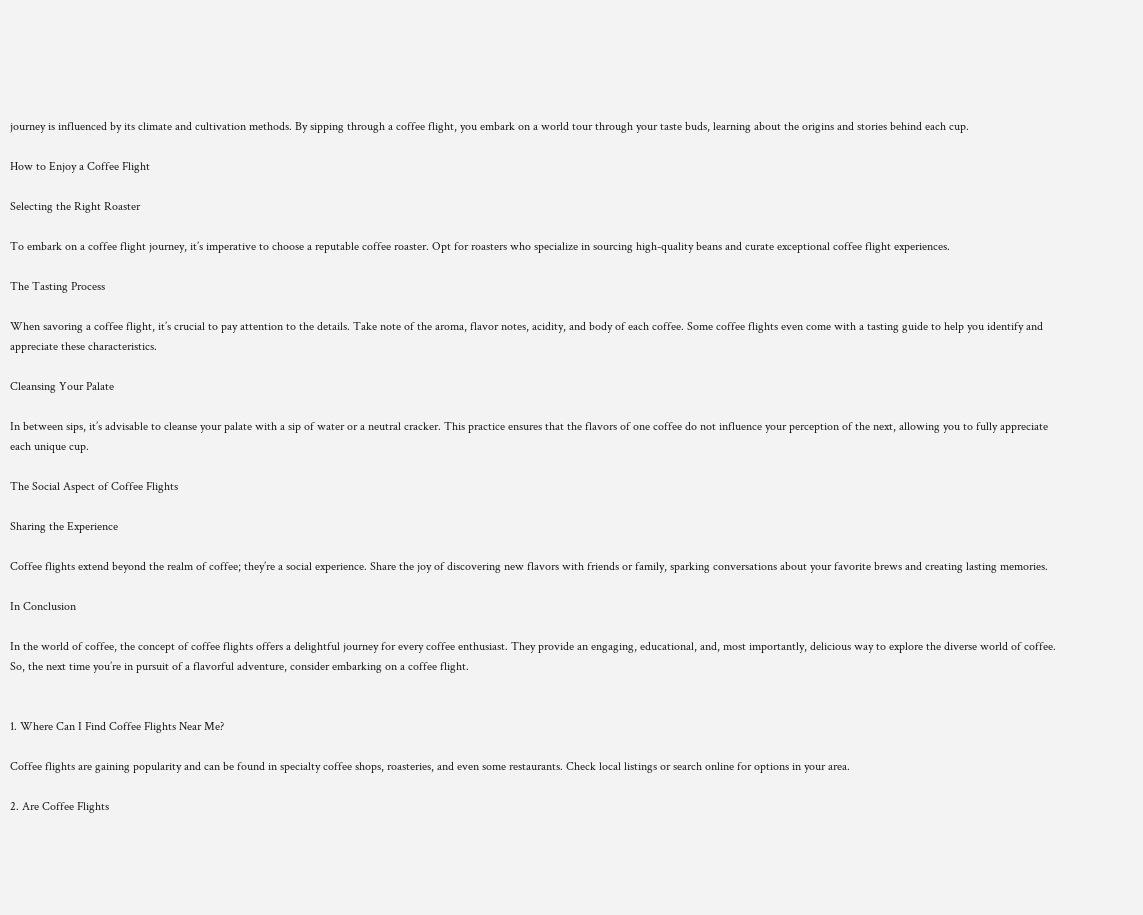journey is influenced by its climate and cultivation methods. By sipping through a coffee flight, you embark on a world tour through your taste buds, learning about the origins and stories behind each cup.

How to Enjoy a Coffee Flight

Selecting the Right Roaster

To embark on a coffee flight journey, it’s imperative to choose a reputable coffee roaster. Opt for roasters who specialize in sourcing high-quality beans and curate exceptional coffee flight experiences.

The Tasting Process

When savoring a coffee flight, it’s crucial to pay attention to the details. Take note of the aroma, flavor notes, acidity, and body of each coffee. Some coffee flights even come with a tasting guide to help you identify and appreciate these characteristics.

Cleansing Your Palate

In between sips, it’s advisable to cleanse your palate with a sip of water or a neutral cracker. This practice ensures that the flavors of one coffee do not influence your perception of the next, allowing you to fully appreciate each unique cup.

The Social Aspect of Coffee Flights

Sharing the Experience

Coffee flights extend beyond the realm of coffee; they’re a social experience. Share the joy of discovering new flavors with friends or family, sparking conversations about your favorite brews and creating lasting memories.

In Conclusion

In the world of coffee, the concept of coffee flights offers a delightful journey for every coffee enthusiast. They provide an engaging, educational, and, most importantly, delicious way to explore the diverse world of coffee. So, the next time you’re in pursuit of a flavorful adventure, consider embarking on a coffee flight.


1. Where Can I Find Coffee Flights Near Me?

Coffee flights are gaining popularity and can be found in specialty coffee shops, roasteries, and even some restaurants. Check local listings or search online for options in your area.

2. Are Coffee Flights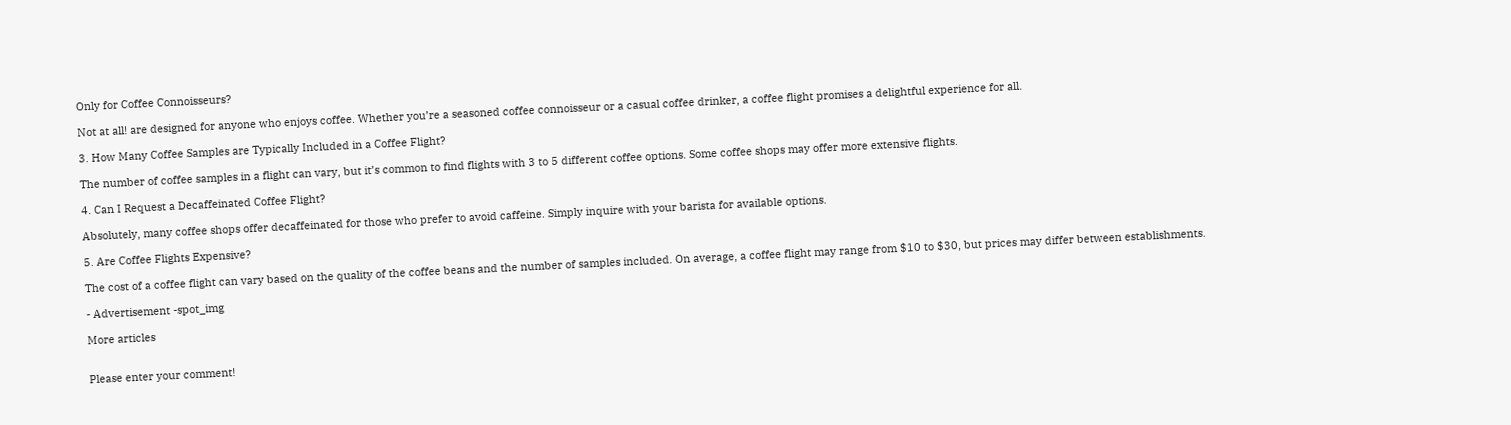Only for Coffee Connoisseurs?

Not at all! are designed for anyone who enjoys coffee. Whether you’re a seasoned coffee connoisseur or a casual coffee drinker, a coffee flight promises a delightful experience for all.

3. How Many Coffee Samples are Typically Included in a Coffee Flight?

The number of coffee samples in a flight can vary, but it’s common to find flights with 3 to 5 different coffee options. Some coffee shops may offer more extensive flights.

4. Can I Request a Decaffeinated Coffee Flight?

Absolutely, many coffee shops offer decaffeinated for those who prefer to avoid caffeine. Simply inquire with your barista for available options.

5. Are Coffee Flights Expensive?

The cost of a coffee flight can vary based on the quality of the coffee beans and the number of samples included. On average, a coffee flight may range from $10 to $30, but prices may differ between establishments.

- Advertisement -spot_img

More articles


Please enter your comment!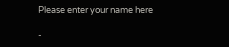Please enter your name here

-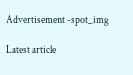Advertisement -spot_img

Latest article